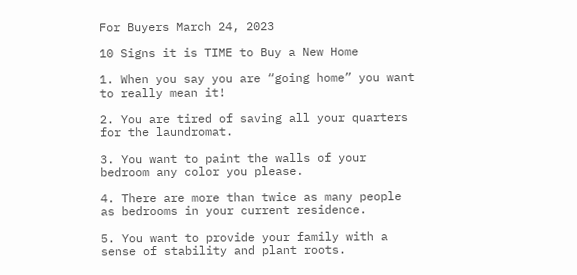For Buyers March 24, 2023

10 Signs it is TIME to Buy a New Home

1. When you say you are “going home” you want to really mean it!

2. You are tired of saving all your quarters for the laundromat.

3. You want to paint the walls of your bedroom any color you please.

4. There are more than twice as many people as bedrooms in your current residence.

5. You want to provide your family with a sense of stability and plant roots.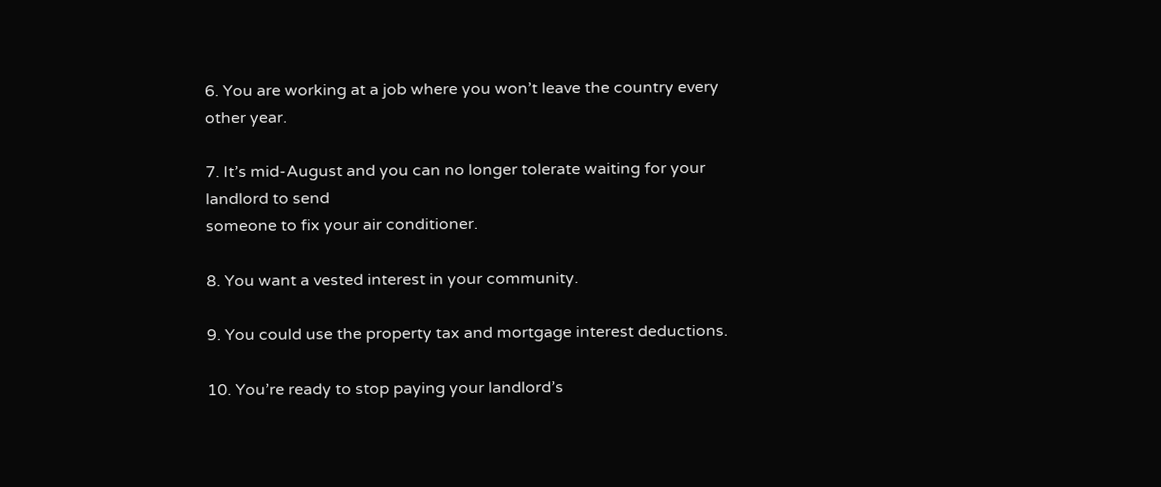6. You are working at a job where you won’t leave the country every other year.

7. It’s mid-August and you can no longer tolerate waiting for your landlord to send
someone to fix your air conditioner.

8. You want a vested interest in your community.

9. You could use the property tax and mortgage interest deductions.

10. You’re ready to stop paying your landlord’s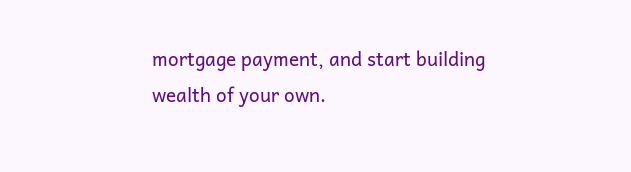mortgage payment, and start building
wealth of your own.